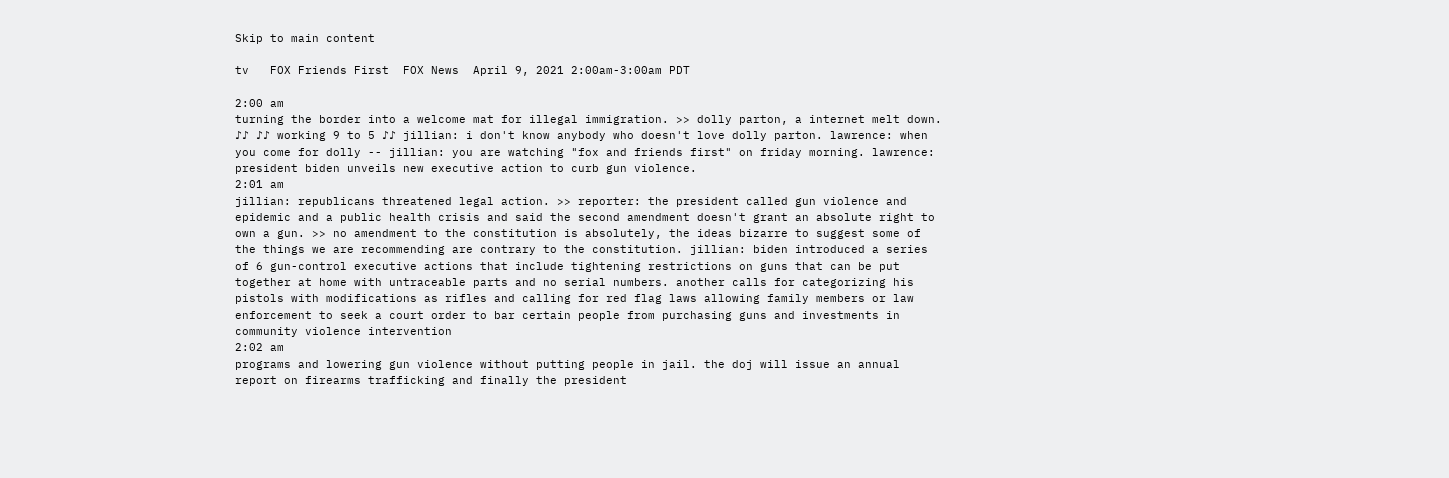Skip to main content

tv   FOX Friends First  FOX News  April 9, 2021 2:00am-3:00am PDT

2:00 am
turning the border into a welcome mat for illegal immigration. >> dolly parton, a internet melt down. ♪♪ ♪♪ working 9 to 5 ♪♪ jillian: i don't know anybody who doesn't love dolly parton. lawrence: when you come for dolly -- jillian: you are watching "fox and friends first" on friday morning. lawrence: president biden unveils new executive action to curb gun violence.
2:01 am
jillian: republicans threatened legal action. >> reporter: the president called gun violence and epidemic and a public health crisis and said the second amendment doesn't grant an absolute right to own a gun. >> no amendment to the constitution is absolutely, the ideas bizarre to suggest some of the things we are recommending are contrary to the constitution. jillian: biden introduced a series of 6 gun-control executive actions that include tightening restrictions on guns that can be put together at home with untraceable parts and no serial numbers. another calls for categorizing his pistols with modifications as rifles and calling for red flag laws allowing family members or law enforcement to seek a court order to bar certain people from purchasing guns and investments in community violence intervention
2:02 am
programs and lowering gun violence without putting people in jail. the doj will issue an annual report on firearms trafficking and finally the president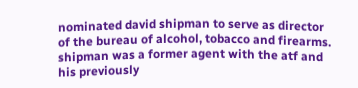nominated david shipman to serve as director of the bureau of alcohol, tobacco and firearms. shipman was a former agent with the atf and his previously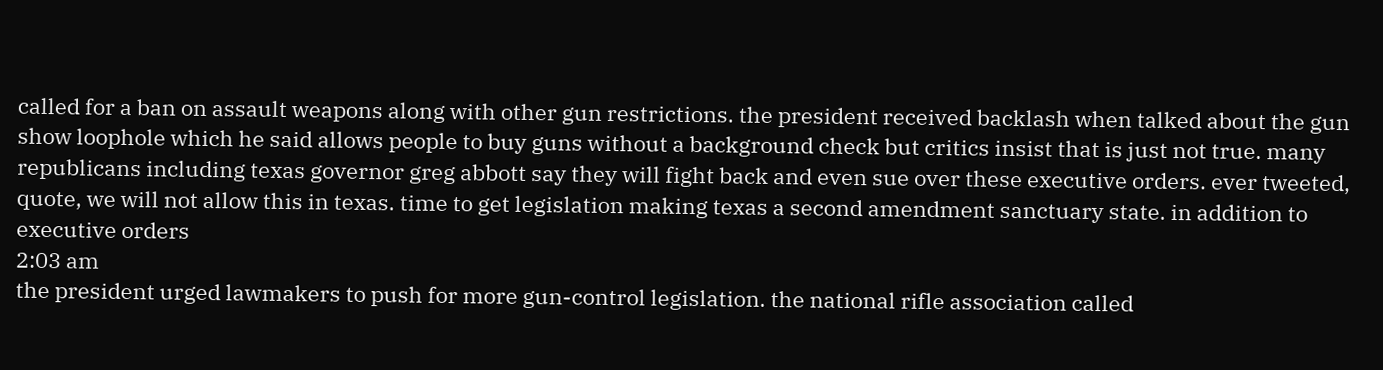called for a ban on assault weapons along with other gun restrictions. the president received backlash when talked about the gun show loophole which he said allows people to buy guns without a background check but critics insist that is just not true. many republicans including texas governor greg abbott say they will fight back and even sue over these executive orders. ever tweeted, quote, we will not allow this in texas. time to get legislation making texas a second amendment sanctuary state. in addition to executive orders
2:03 am
the president urged lawmakers to push for more gun-control legislation. the national rifle association called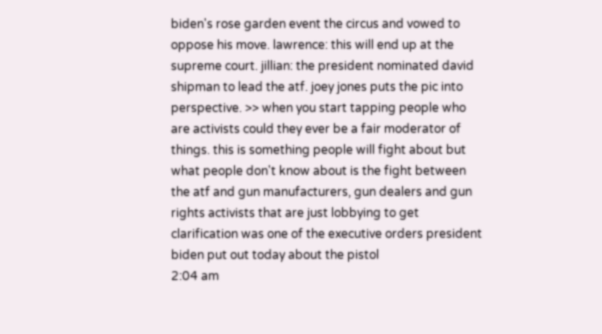biden's rose garden event the circus and vowed to oppose his move. lawrence: this will end up at the supreme court. jillian: the president nominated david shipman to lead the atf. joey jones puts the pic into perspective. >> when you start tapping people who are activists could they ever be a fair moderator of things. this is something people will fight about but what people don't know about is the fight between the atf and gun manufacturers, gun dealers and gun rights activists that are just lobbying to get clarification was one of the executive orders president biden put out today about the pistol
2:04 am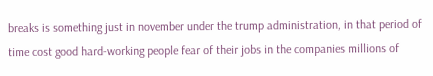breaks is something just in november under the trump administration, in that period of time cost good hard-working people fear of their jobs in the companies millions of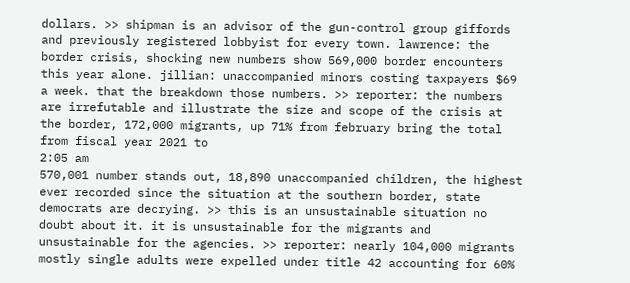dollars. >> shipman is an advisor of the gun-control group giffords and previously registered lobbyist for every town. lawrence: the border crisis, shocking new numbers show 569,000 border encounters this year alone. jillian: unaccompanied minors costing taxpayers $69 a week. that the breakdown those numbers. >> reporter: the numbers are irrefutable and illustrate the size and scope of the crisis at the border, 172,000 migrants, up 71% from february bring the total from fiscal year 2021 to
2:05 am
570,001 number stands out, 18,890 unaccompanied children, the highest ever recorded since the situation at the southern border, state democrats are decrying. >> this is an unsustainable situation no doubt about it. it is unsustainable for the migrants and unsustainable for the agencies. >> reporter: nearly 104,000 migrants mostly single adults were expelled under title 42 accounting for 60%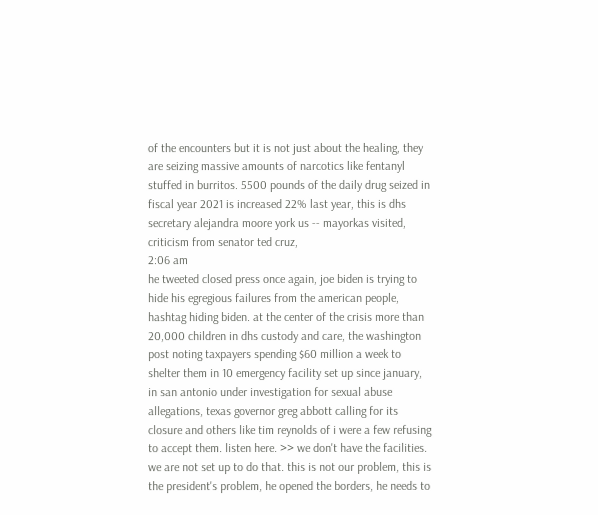of the encounters but it is not just about the healing, they are seizing massive amounts of narcotics like fentanyl stuffed in burritos. 5500 pounds of the daily drug seized in fiscal year 2021 is increased 22% last year, this is dhs secretary alejandra moore york us -- mayorkas visited, criticism from senator ted cruz,
2:06 am
he tweeted closed press once again, joe biden is trying to hide his egregious failures from the american people, hashtag hiding biden. at the center of the crisis more than 20,000 children in dhs custody and care, the washington post noting taxpayers spending $60 million a week to shelter them in 10 emergency facility set up since january, in san antonio under investigation for sexual abuse allegations, texas governor greg abbott calling for its closure and others like tim reynolds of i were a few refusing to accept them. listen here. >> we don't have the facilities. we are not set up to do that. this is not our problem, this is the president's problem, he opened the borders, he needs to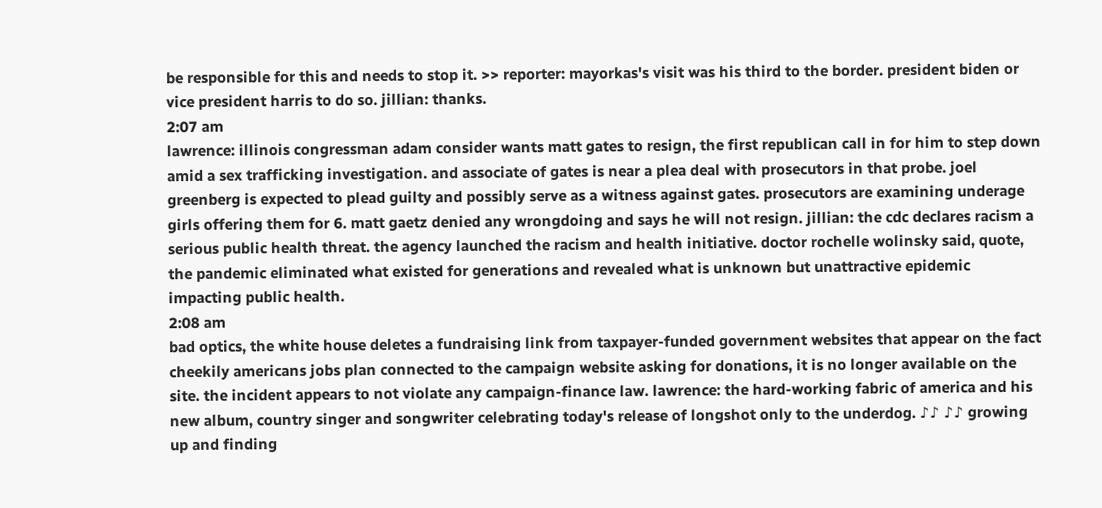be responsible for this and needs to stop it. >> reporter: mayorkas's visit was his third to the border. president biden or vice president harris to do so. jillian: thanks.
2:07 am
lawrence: illinois congressman adam consider wants matt gates to resign, the first republican call in for him to step down amid a sex trafficking investigation. and associate of gates is near a plea deal with prosecutors in that probe. joel greenberg is expected to plead guilty and possibly serve as a witness against gates. prosecutors are examining underage girls offering them for 6. matt gaetz denied any wrongdoing and says he will not resign. jillian: the cdc declares racism a serious public health threat. the agency launched the racism and health initiative. doctor rochelle wolinsky said, quote, the pandemic eliminated what existed for generations and revealed what is unknown but unattractive epidemic impacting public health.
2:08 am
bad optics, the white house deletes a fundraising link from taxpayer-funded government websites that appear on the fact cheekily americans jobs plan connected to the campaign website asking for donations, it is no longer available on the site. the incident appears to not violate any campaign-finance law. lawrence: the hard-working fabric of america and his new album, country singer and songwriter celebrating today's release of longshot only to the underdog. ♪♪ ♪♪ growing up and finding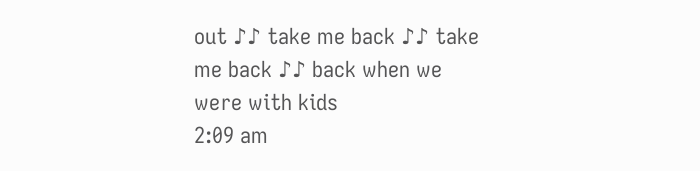out ♪♪ take me back ♪♪ take me back ♪♪ back when we were with kids
2:09 am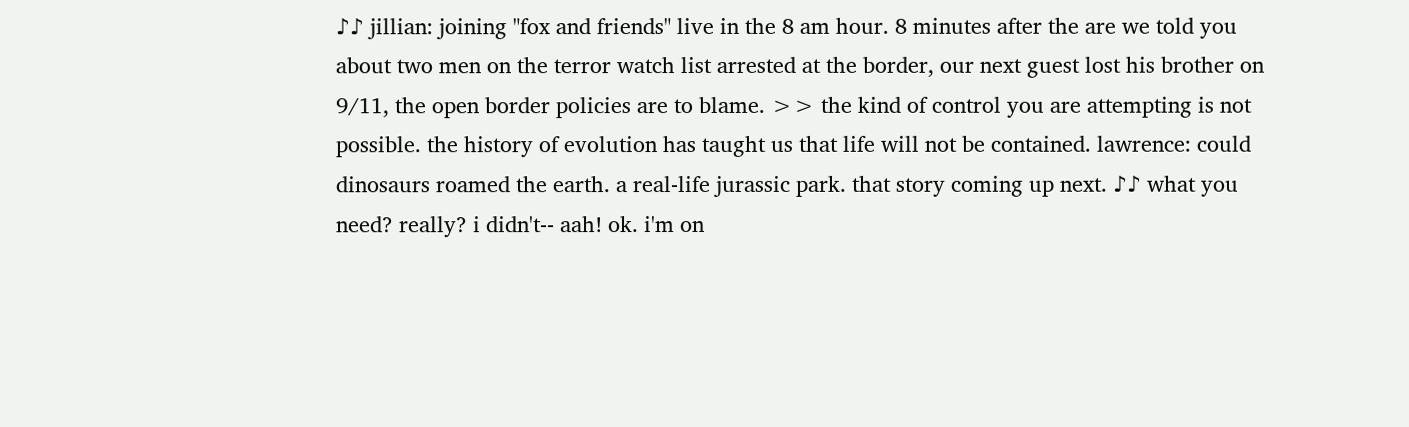♪♪ jillian: joining "fox and friends" live in the 8 am hour. 8 minutes after the are we told you about two men on the terror watch list arrested at the border, our next guest lost his brother on 9/11, the open border policies are to blame. >> the kind of control you are attempting is not possible. the history of evolution has taught us that life will not be contained. lawrence: could dinosaurs roamed the earth. a real-life jurassic park. that story coming up next. ♪♪ what you need? really? i didn't-- aah! ok. i'm on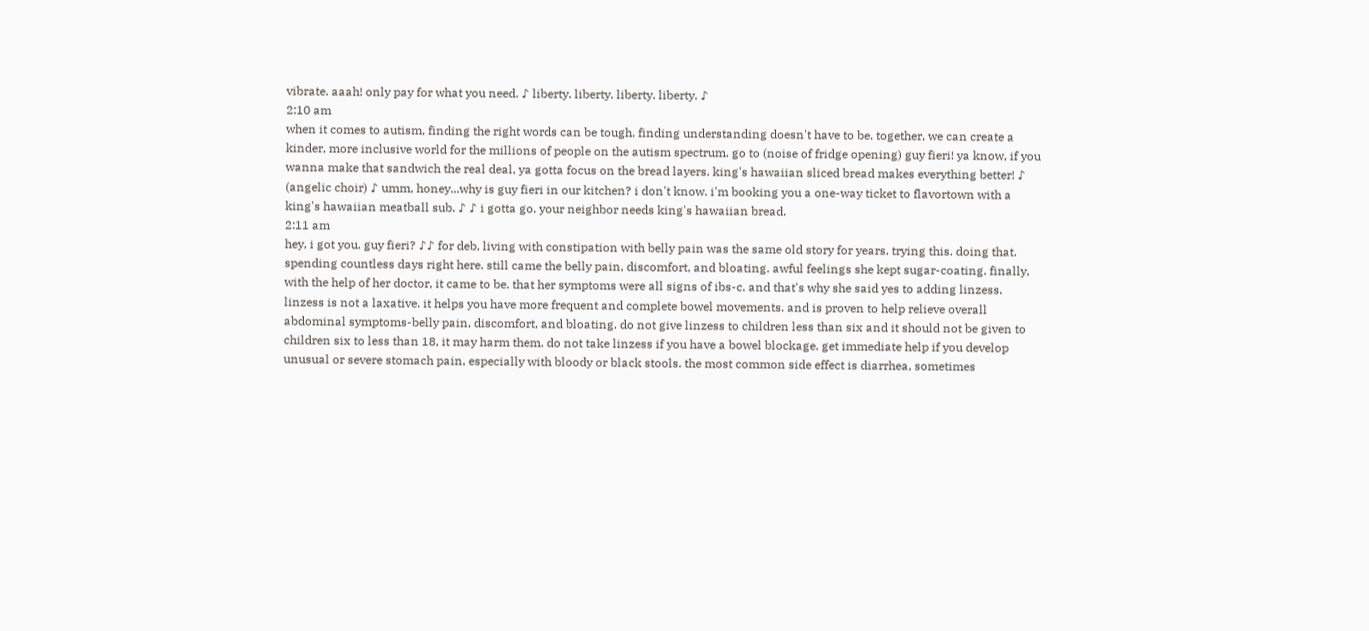vibrate. aaah! only pay for what you need. ♪ liberty. liberty. liberty. liberty. ♪
2:10 am
when it comes to autism, finding the right words can be tough. finding understanding doesn't have to be. together, we can create a kinder, more inclusive world for the millions of people on the autism spectrum. go to (noise of fridge opening) guy fieri! ya know, if you wanna make that sandwich the real deal, ya gotta focus on the bread layers. king's hawaiian sliced bread makes everything better! ♪ (angelic choir) ♪ umm, honey...why is guy fieri in our kitchen? i don't know. i'm booking you a one-way ticket to flavortown with a king's hawaiian meatball sub. ♪ ♪ i gotta go. your neighbor needs king's hawaiian bread.
2:11 am
hey, i got you. guy fieri? ♪♪ for deb, living with constipation with belly pain was the same old story for years. trying this. doing that. spending countless days right here. still came the belly pain, discomfort, and bloating. awful feelings she kept sugar-coating. finally, with the help of her doctor, it came to be. that her symptoms were all signs of ibs-c. and that's why she said yes to adding linzess. linzess is not a laxative. it helps you have more frequent and complete bowel movements. and is proven to help relieve overall abdominal symptoms-belly pain, discomfort, and bloating. do not give linzess to children less than six and it should not be given to children six to less than 18, it may harm them. do not take linzess if you have a bowel blockage. get immediate help if you develop unusual or severe stomach pain, especially with bloody or black stools. the most common side effect is diarrhea, sometimes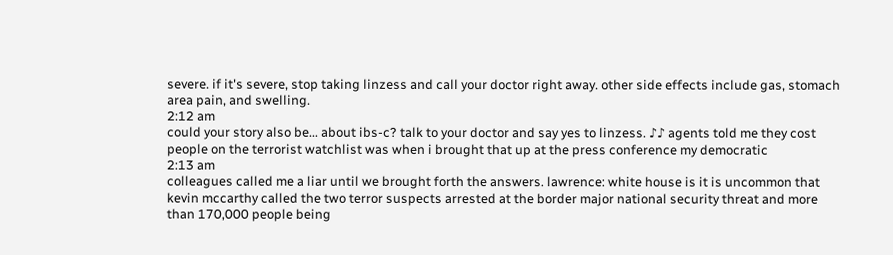severe. if it's severe, stop taking linzess and call your doctor right away. other side effects include gas, stomach area pain, and swelling.
2:12 am
could your story also be... about ibs-c? talk to your doctor and say yes to linzess. ♪♪ agents told me they cost people on the terrorist watchlist was when i brought that up at the press conference my democratic
2:13 am
colleagues called me a liar until we brought forth the answers. lawrence: white house is it is uncommon that kevin mccarthy called the two terror suspects arrested at the border major national security threat and more than 170,000 people being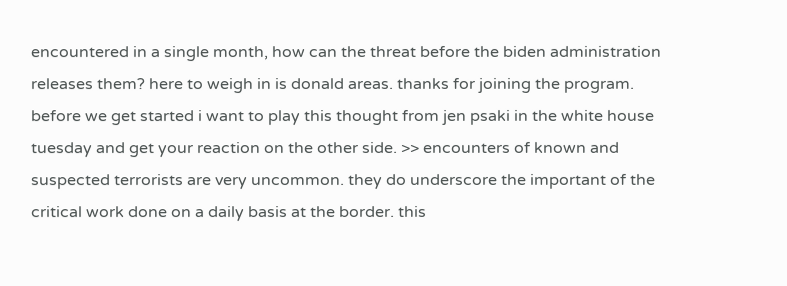encountered in a single month, how can the threat before the biden administration releases them? here to weigh in is donald areas. thanks for joining the program. before we get started i want to play this thought from jen psaki in the white house tuesday and get your reaction on the other side. >> encounters of known and suspected terrorists are very uncommon. they do underscore the important of the critical work done on a daily basis at the border. this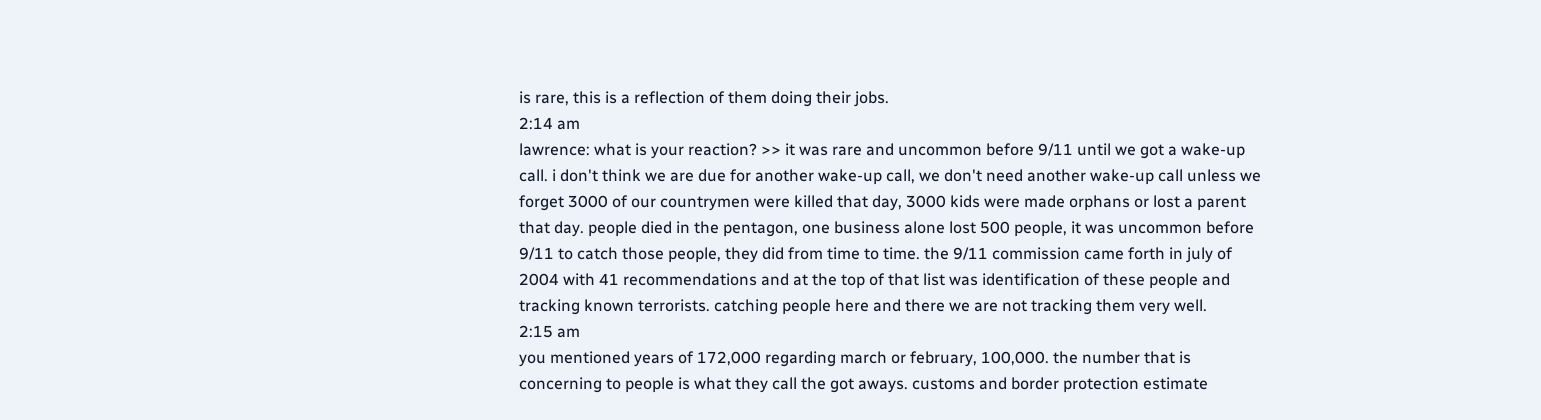is rare, this is a reflection of them doing their jobs.
2:14 am
lawrence: what is your reaction? >> it was rare and uncommon before 9/11 until we got a wake-up call. i don't think we are due for another wake-up call, we don't need another wake-up call unless we forget 3000 of our countrymen were killed that day, 3000 kids were made orphans or lost a parent that day. people died in the pentagon, one business alone lost 500 people, it was uncommon before 9/11 to catch those people, they did from time to time. the 9/11 commission came forth in july of 2004 with 41 recommendations and at the top of that list was identification of these people and tracking known terrorists. catching people here and there we are not tracking them very well.
2:15 am
you mentioned years of 172,000 regarding march or february, 100,000. the number that is concerning to people is what they call the got aways. customs and border protection estimate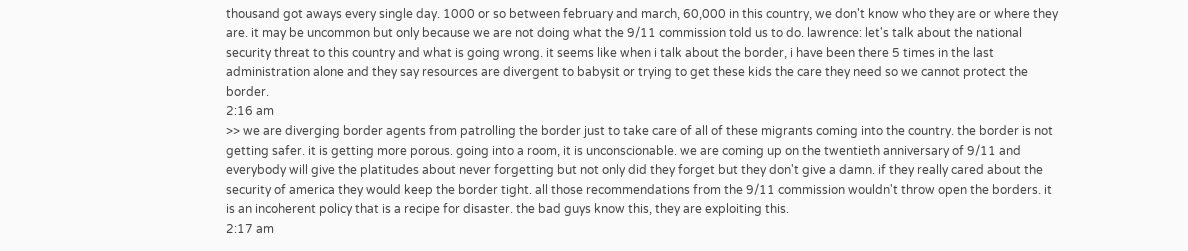thousand got aways every single day. 1000 or so between february and march, 60,000 in this country, we don't know who they are or where they are. it may be uncommon but only because we are not doing what the 9/11 commission told us to do. lawrence: let's talk about the national security threat to this country and what is going wrong. it seems like when i talk about the border, i have been there 5 times in the last administration alone and they say resources are divergent to babysit or trying to get these kids the care they need so we cannot protect the border.
2:16 am
>> we are diverging border agents from patrolling the border just to take care of all of these migrants coming into the country. the border is not getting safer. it is getting more porous. going into a room, it is unconscionable. we are coming up on the twentieth anniversary of 9/11 and everybody will give the platitudes about never forgetting but not only did they forget but they don't give a damn. if they really cared about the security of america they would keep the border tight. all those recommendations from the 9/11 commission wouldn't throw open the borders. it is an incoherent policy that is a recipe for disaster. the bad guys know this, they are exploiting this.
2:17 am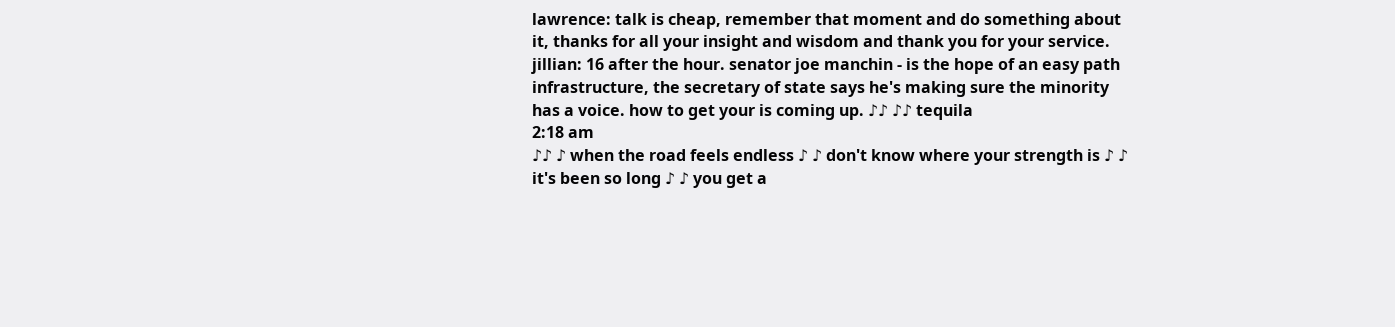lawrence: talk is cheap, remember that moment and do something about it, thanks for all your insight and wisdom and thank you for your service. jillian: 16 after the hour. senator joe manchin - is the hope of an easy path infrastructure, the secretary of state says he's making sure the minority has a voice. how to get your is coming up. ♪♪ ♪♪ tequila
2:18 am
♪♪ ♪ when the road feels endless ♪ ♪ don't know where your strength is ♪ ♪ it's been so long ♪ ♪ you get a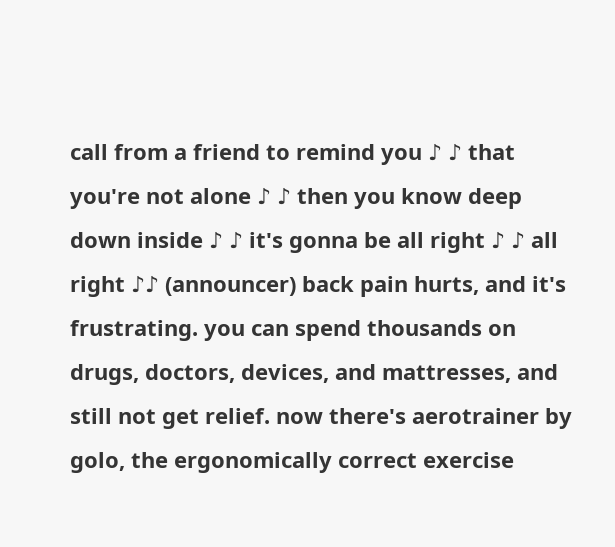call from a friend to remind you ♪ ♪ that you're not alone ♪ ♪ then you know deep down inside ♪ ♪ it's gonna be all right ♪ ♪ all right ♪♪ (announcer) back pain hurts, and it's frustrating. you can spend thousands on drugs, doctors, devices, and mattresses, and still not get relief. now there's aerotrainer by golo, the ergonomically correct exercise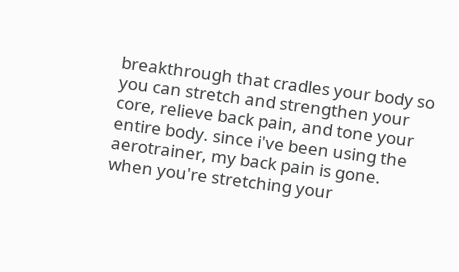breakthrough that cradles your body so you can stretch and strengthen your core, relieve back pain, and tone your entire body. since i've been using the aerotrainer, my back pain is gone. when you're stretching your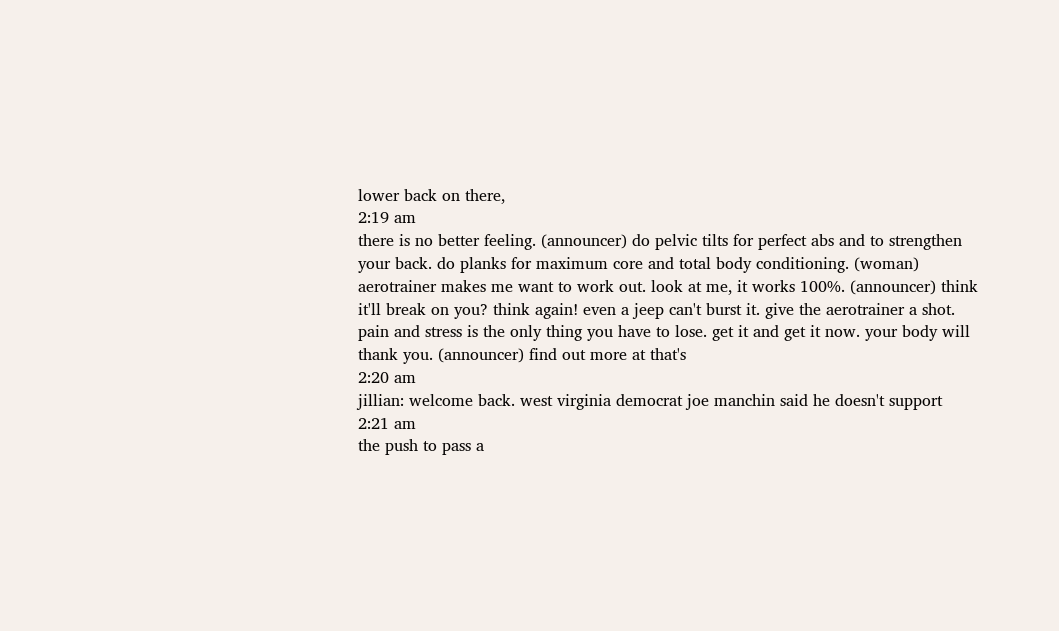lower back on there,
2:19 am
there is no better feeling. (announcer) do pelvic tilts for perfect abs and to strengthen your back. do planks for maximum core and total body conditioning. (woman) aerotrainer makes me want to work out. look at me, it works 100%. (announcer) think it'll break on you? think again! even a jeep can't burst it. give the aerotrainer a shot. pain and stress is the only thing you have to lose. get it and get it now. your body will thank you. (announcer) find out more at that's
2:20 am
jillian: welcome back. west virginia democrat joe manchin said he doesn't support
2:21 am
the push to pass a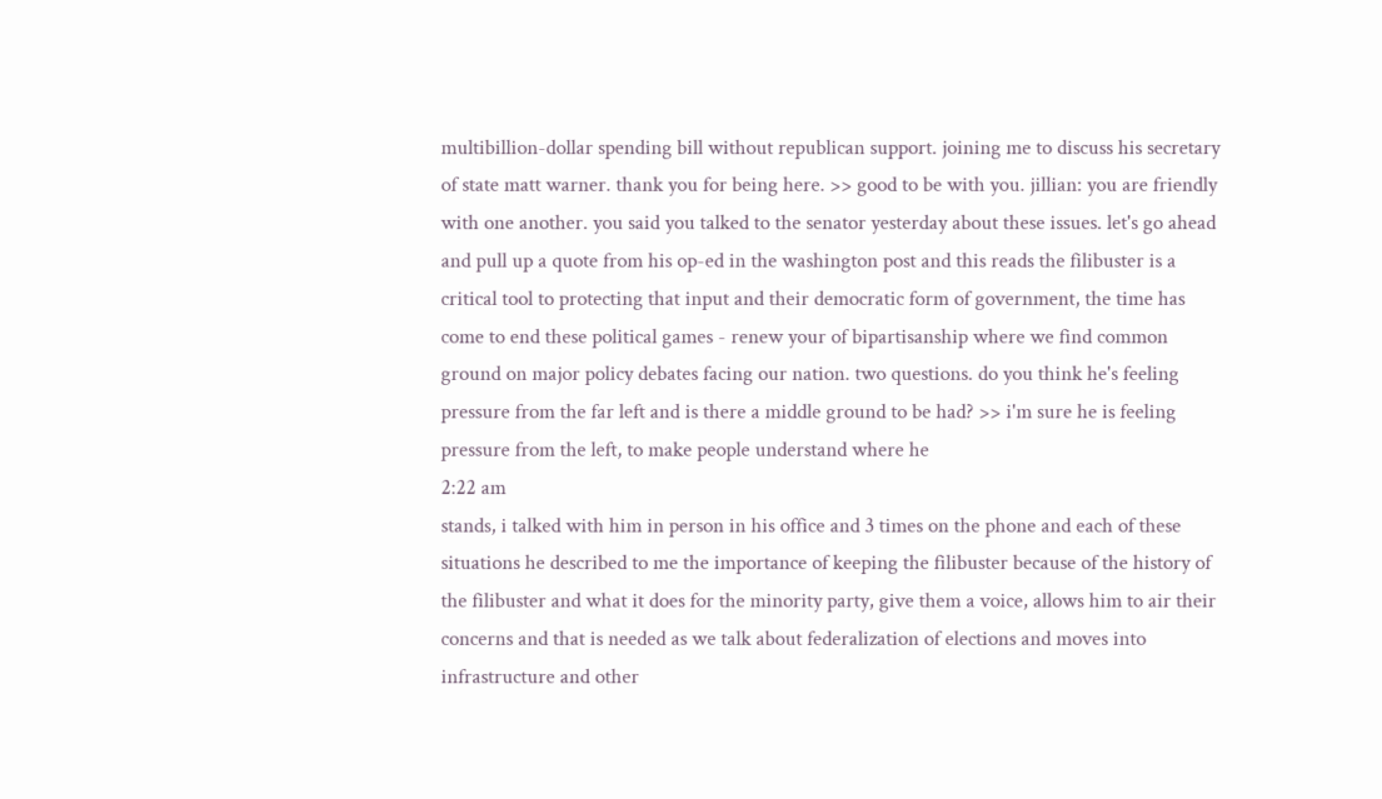multibillion-dollar spending bill without republican support. joining me to discuss his secretary of state matt warner. thank you for being here. >> good to be with you. jillian: you are friendly with one another. you said you talked to the senator yesterday about these issues. let's go ahead and pull up a quote from his op-ed in the washington post and this reads the filibuster is a critical tool to protecting that input and their democratic form of government, the time has come to end these political games - renew your of bipartisanship where we find common ground on major policy debates facing our nation. two questions. do you think he's feeling pressure from the far left and is there a middle ground to be had? >> i'm sure he is feeling pressure from the left, to make people understand where he
2:22 am
stands, i talked with him in person in his office and 3 times on the phone and each of these situations he described to me the importance of keeping the filibuster because of the history of the filibuster and what it does for the minority party, give them a voice, allows him to air their concerns and that is needed as we talk about federalization of elections and moves into infrastructure and other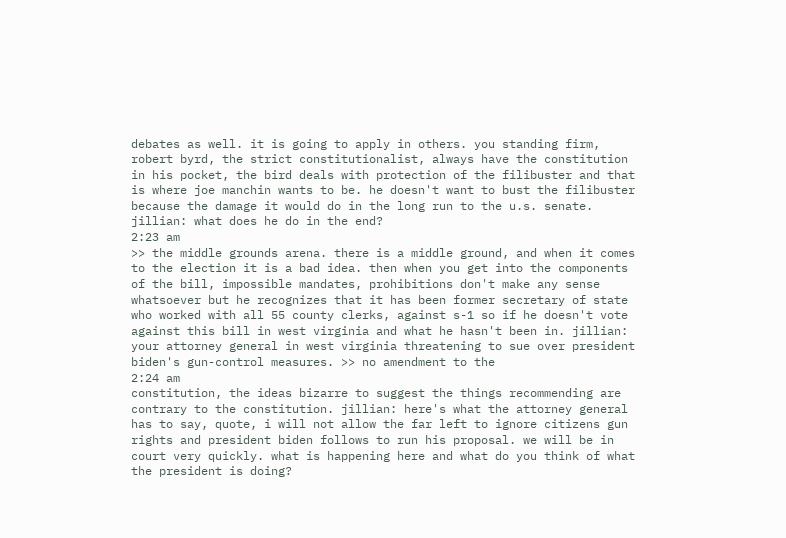debates as well. it is going to apply in others. you standing firm, robert byrd, the strict constitutionalist, always have the constitution in his pocket, the bird deals with protection of the filibuster and that is where joe manchin wants to be. he doesn't want to bust the filibuster because the damage it would do in the long run to the u.s. senate. jillian: what does he do in the end?
2:23 am
>> the middle grounds arena. there is a middle ground, and when it comes to the election it is a bad idea. then when you get into the components of the bill, impossible mandates, prohibitions don't make any sense whatsoever but he recognizes that it has been former secretary of state who worked with all 55 county clerks, against s-1 so if he doesn't vote against this bill in west virginia and what he hasn't been in. jillian: your attorney general in west virginia threatening to sue over president biden's gun-control measures. >> no amendment to the
2:24 am
constitution, the ideas bizarre to suggest the things recommending are contrary to the constitution. jillian: here's what the attorney general has to say, quote, i will not allow the far left to ignore citizens gun rights and president biden follows to run his proposal. we will be in court very quickly. what is happening here and what do you think of what the president is doing?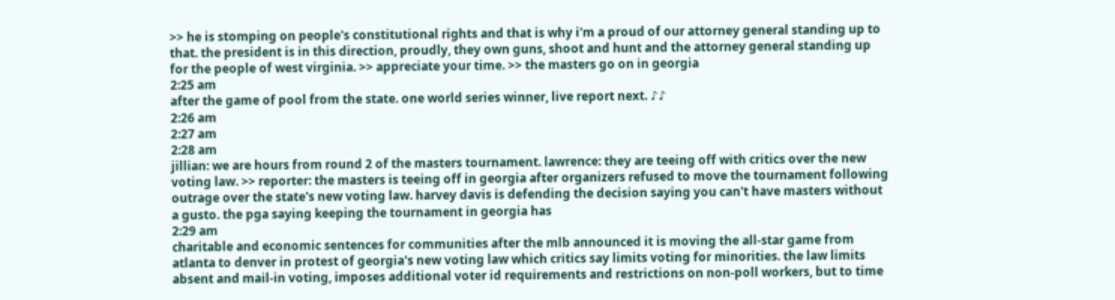>> he is stomping on people's constitutional rights and that is why i'm a proud of our attorney general standing up to that. the president is in this direction, proudly, they own guns, shoot and hunt and the attorney general standing up for the people of west virginia. >> appreciate your time. >> the masters go on in georgia
2:25 am
after the game of pool from the state. one world series winner, live report next. ♪♪
2:26 am
2:27 am
2:28 am
jillian: we are hours from round 2 of the masters tournament. lawrence: they are teeing off with critics over the new voting law. >> reporter: the masters is teeing off in georgia after organizers refused to move the tournament following outrage over the state's new voting law. harvey davis is defending the decision saying you can't have masters without a gusto. the pga saying keeping the tournament in georgia has
2:29 am
charitable and economic sentences for communities after the mlb announced it is moving the all-star game from atlanta to denver in protest of georgia's new voting law which critics say limits voting for minorities. the law limits absent and mail-in voting, imposes additional voter id requirements and restrictions on non-poll workers, but to time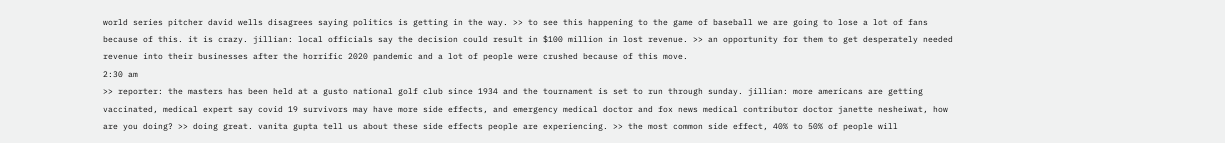world series pitcher david wells disagrees saying politics is getting in the way. >> to see this happening to the game of baseball we are going to lose a lot of fans because of this. it is crazy. jillian: local officials say the decision could result in $100 million in lost revenue. >> an opportunity for them to get desperately needed revenue into their businesses after the horrific 2020 pandemic and a lot of people were crushed because of this move.
2:30 am
>> reporter: the masters has been held at a gusto national golf club since 1934 and the tournament is set to run through sunday. jillian: more americans are getting vaccinated, medical expert say covid 19 survivors may have more side effects, and emergency medical doctor and fox news medical contributor doctor janette nesheiwat, how are you doing? >> doing great. vanita gupta tell us about these side effects people are experiencing. >> the most common side effect, 40% to 50% of people will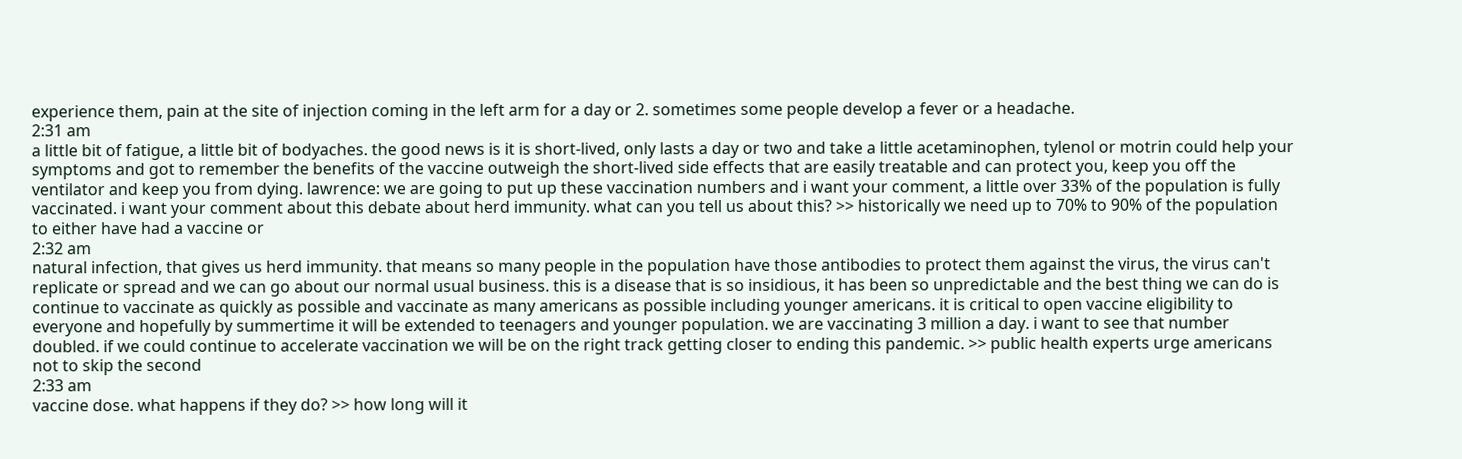experience them, pain at the site of injection coming in the left arm for a day or 2. sometimes some people develop a fever or a headache.
2:31 am
a little bit of fatigue, a little bit of bodyaches. the good news is it is short-lived, only lasts a day or two and take a little acetaminophen, tylenol or motrin could help your symptoms and got to remember the benefits of the vaccine outweigh the short-lived side effects that are easily treatable and can protect you, keep you off the ventilator and keep you from dying. lawrence: we are going to put up these vaccination numbers and i want your comment, a little over 33% of the population is fully vaccinated. i want your comment about this debate about herd immunity. what can you tell us about this? >> historically we need up to 70% to 90% of the population to either have had a vaccine or
2:32 am
natural infection, that gives us herd immunity. that means so many people in the population have those antibodies to protect them against the virus, the virus can't replicate or spread and we can go about our normal usual business. this is a disease that is so insidious, it has been so unpredictable and the best thing we can do is continue to vaccinate as quickly as possible and vaccinate as many americans as possible including younger americans. it is critical to open vaccine eligibility to everyone and hopefully by summertime it will be extended to teenagers and younger population. we are vaccinating 3 million a day. i want to see that number doubled. if we could continue to accelerate vaccination we will be on the right track getting closer to ending this pandemic. >> public health experts urge americans not to skip the second
2:33 am
vaccine dose. what happens if they do? >> how long will it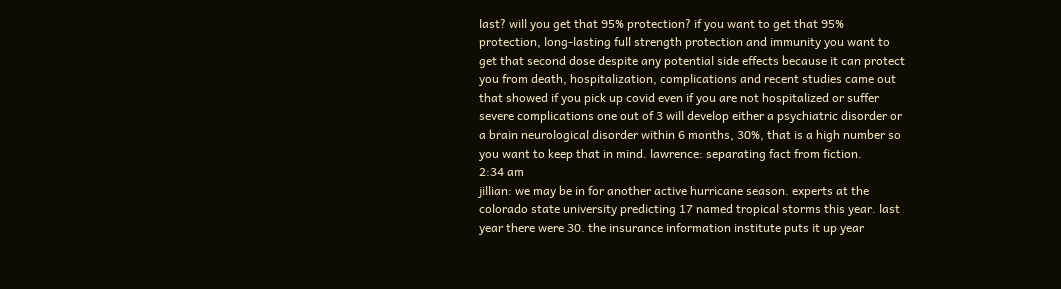last? will you get that 95% protection? if you want to get that 95% protection, long-lasting full strength protection and immunity you want to get that second dose despite any potential side effects because it can protect you from death, hospitalization, complications and recent studies came out that showed if you pick up covid even if you are not hospitalized or suffer severe complications one out of 3 will develop either a psychiatric disorder or a brain neurological disorder within 6 months, 30%, that is a high number so you want to keep that in mind. lawrence: separating fact from fiction.
2:34 am
jillian: we may be in for another active hurricane season. experts at the colorado state university predicting 17 named tropical storms this year. last year there were 30. the insurance information institute puts it up year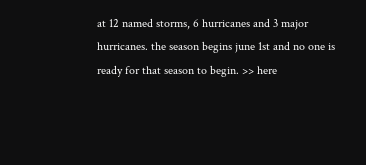at 12 named storms, 6 hurricanes and 3 major hurricanes. the season begins june 1st and no one is ready for that season to begin. >> here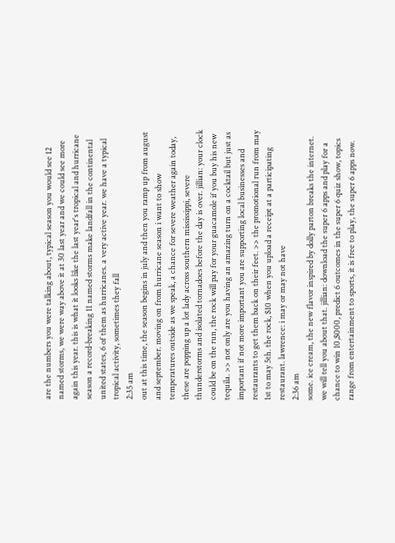are the numbers you were talking about, typical season you would see 12 named storms, we were way above it at 30 last year and we could see more again this year. this is what it looks like the last year's tropical and hurricane season a record-breaking 11 named storms make landfall in the continental united states, 6 of them as hurricanes. a very active year. we have a typical tropical activity, sometimes they fall
2:35 am
out at this time, the season begins in july and then you ramp up from august and september. moving on from hurricane season i want to show temperatures outside as we speak, a chance for severe weather again today, these are popping up a lot lady across southern mississippi, severe thunderstorms and isolated tornadoes before the day is over. jillian: your clock could be on the run, the rock will pay for your guacamole if you buy his new tequila. >> not only are you having an amazing turn on a cocktail but just as important if not more important you are supporting local businesses and restaurants to get them back on their feet. >> the promotional run from may 1st to may 5th. the rock, $10 when you upload a receipt at a participating restaurant. lawrence: i may or may not have
2:36 am
some. ice cream, the new flavor inspired by dolly parton breaks the internet. we will tell you about that. jillian: download the super 6 apps and play for a chance to win 10,$000, predict 6 outcomes in the super 6 quiz show, topics range from entertainment to sports, it is free to play, the super 6 apps now.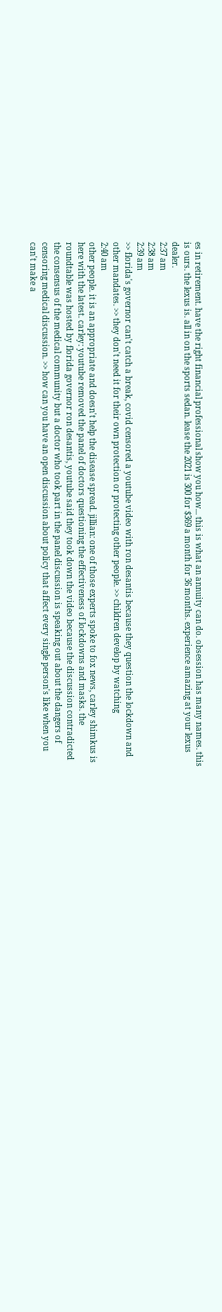es in retirement. have the right financial professional show you how... this is what an annuity can do. obsession has many names. this is ours. the lexus is. all in on the sports sedan. lease the 2021 is 300 for $369 a month for 36 months. experience amazing at your lexus dealer.
2:37 am
2:38 am
2:39 am
>> florida's governor can't catch a break, covid censored a youtube video with ron desantis because they question the lockdown and other mandates. >> they don't need it for their own protection or protecting other people. >> children develop by watching
2:40 am
other people. it is an appropriate and doesn't help the disease spread. jillian: one of those experts spoke to fox news, carley shimkus is here with the latest. carley: youtube removed the panel of doctors questioning the effectiveness of lockdowns and masks. the roundtable was hosted by florida governor ron desantis, youtube said they took down the video because the discussion contradicted the consensus of the medical community but a doctor who took part in the panel discussion is speaking out about the dangers of censoring medical discussion. >> how can you have an open discussion about policy that affect every single person's like when you can't make a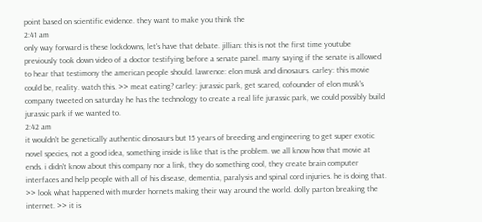point based on scientific evidence. they want to make you think the
2:41 am
only way forward is these lockdowns, let's have that debate. jillian: this is not the first time youtube previously took down video of a doctor testifying before a senate panel. many saying if the senate is allowed to hear that testimony the american people should. lawrence: elon musk and dinosaurs. carley: this movie could be, reality. watch this. >> meat eating? carley: jurassic park, get scared, cofounder of elon musk's company tweeted on saturday he has the technology to create a real life jurassic park, we could possibly build jurassic park if we wanted to.
2:42 am
it wouldn't be genetically authentic dinosaurs but 15 years of breeding and engineering to get super exotic novel species, not a good idea, something inside is like that is the problem. we all know how that movie at ends. i didn't know about this company nor a link, they do something cool, they create brain computer interfaces and help people with all of his disease, dementia, paralysis and spinal cord injuries. he is doing that. >> look what happened with murder hornets making their way around the world. dolly parton breaking the internet. >> it is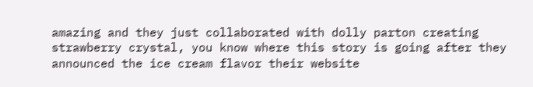amazing and they just collaborated with dolly parton creating strawberry crystal, you know where this story is going after they announced the ice cream flavor their website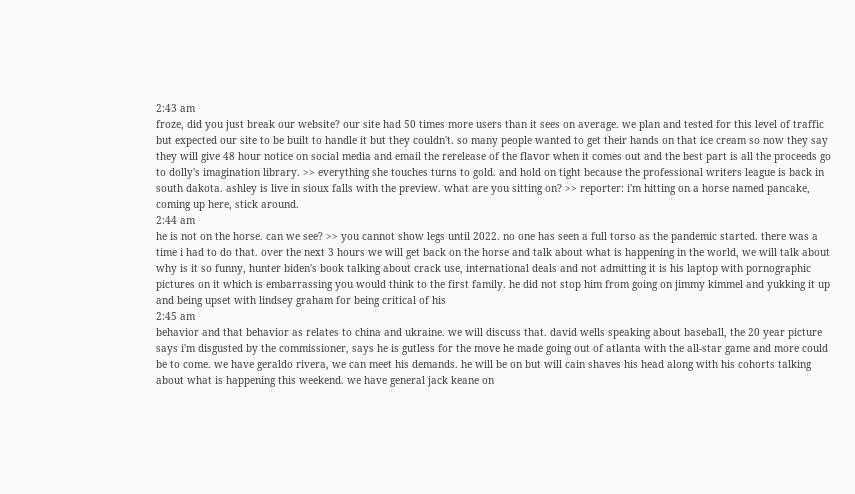2:43 am
froze, did you just break our website? our site had 50 times more users than it sees on average. we plan and tested for this level of traffic but expected our site to be built to handle it but they couldn't. so many people wanted to get their hands on that ice cream so now they say they will give 48 hour notice on social media and email the rerelease of the flavor when it comes out and the best part is all the proceeds go to dolly's imagination library. >> everything she touches turns to gold. and hold on tight because the professional writers league is back in south dakota. ashley is live in sioux falls with the preview. what are you sitting on? >> reporter: i'm hitting on a horse named pancake, coming up here, stick around.
2:44 am
he is not on the horse. can we see? >> you cannot show legs until 2022. no one has seen a full torso as the pandemic started. there was a time i had to do that. over the next 3 hours we will get back on the horse and talk about what is happening in the world, we will talk about why is it so funny, hunter biden's book talking about crack use, international deals and not admitting it is his laptop with pornographic pictures on it which is embarrassing you would think to the first family. he did not stop him from going on jimmy kimmel and yukking it up and being upset with lindsey graham for being critical of his
2:45 am
behavior and that behavior as relates to china and ukraine. we will discuss that. david wells speaking about baseball, the 20 year picture says i'm disgusted by the commissioner, says he is gutless for the move he made going out of atlanta with the all-star game and more could be to come. we have geraldo rivera, we can meet his demands. he will be on but will cain shaves his head along with his cohorts talking about what is happening this weekend. we have general jack keane on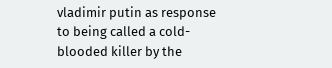vladimir putin as response to being called a cold-blooded killer by the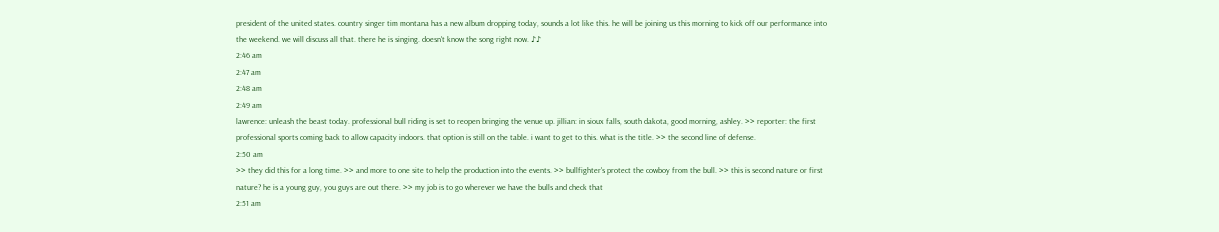president of the united states. country singer tim montana has a new album dropping today, sounds a lot like this. he will be joining us this morning to kick off our performance into the weekend. we will discuss all that. there he is singing. doesn't know the song right now. ♪♪
2:46 am
2:47 am
2:48 am
2:49 am
lawrence: unleash the beast today. professional bull riding is set to reopen bringing the venue up. jillian: in sioux falls, south dakota, good morning, ashley. >> reporter: the first professional sports coming back to allow capacity indoors. that option is still on the table. i want to get to this. what is the title. >> the second line of defense.
2:50 am
>> they did this for a long time. >> and more to one site to help the production into the events. >> bullfighter's protect the cowboy from the bull. >> this is second nature or first nature? he is a young guy, you guys are out there. >> my job is to go wherever we have the bulls and check that
2:51 am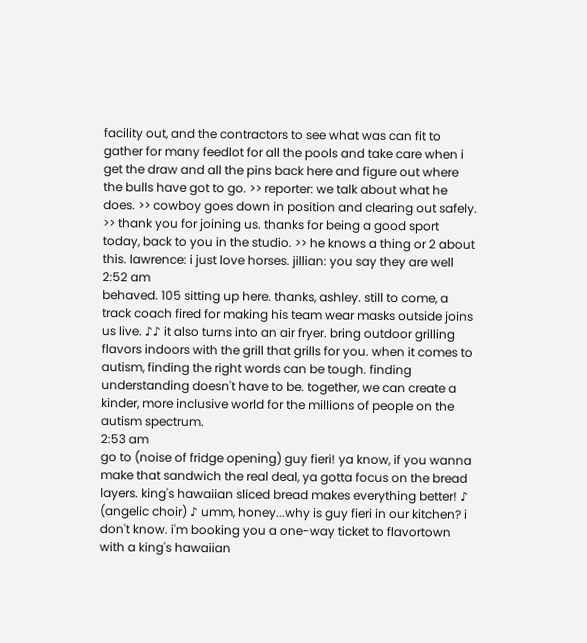facility out, and the contractors to see what was can fit to gather for many feedlot for all the pools and take care when i get the draw and all the pins back here and figure out where the bulls have got to go. >> reporter: we talk about what he does. >> cowboy goes down in position and clearing out safely. >> thank you for joining us. thanks for being a good sport today, back to you in the studio. >> he knows a thing or 2 about this. lawrence: i just love horses. jillian: you say they are well
2:52 am
behaved. 105 sitting up here. thanks, ashley. still to come, a track coach fired for making his team wear masks outside joins us live. ♪♪ it also turns into an air fryer. bring outdoor grilling flavors indoors with the grill that grills for you. when it comes to autism, finding the right words can be tough. finding understanding doesn't have to be. together, we can create a kinder, more inclusive world for the millions of people on the autism spectrum.
2:53 am
go to (noise of fridge opening) guy fieri! ya know, if you wanna make that sandwich the real deal, ya gotta focus on the bread layers. king's hawaiian sliced bread makes everything better! ♪ (angelic choir) ♪ umm, honey...why is guy fieri in our kitchen? i don't know. i'm booking you a one-way ticket to flavortown with a king's hawaiian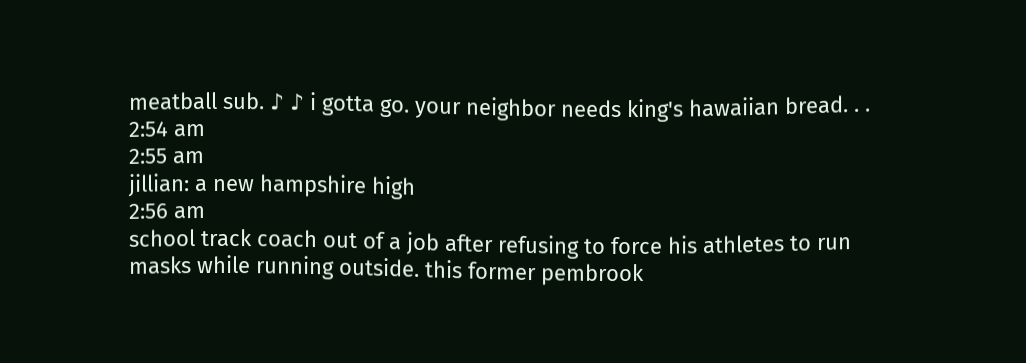meatball sub. ♪ ♪ i gotta go. your neighbor needs king's hawaiian bread. . .
2:54 am
2:55 am
jillian: a new hampshire high
2:56 am
school track coach out of a job after refusing to force his athletes to run masks while running outside. this former pembrook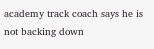academy track coach says he is not backing down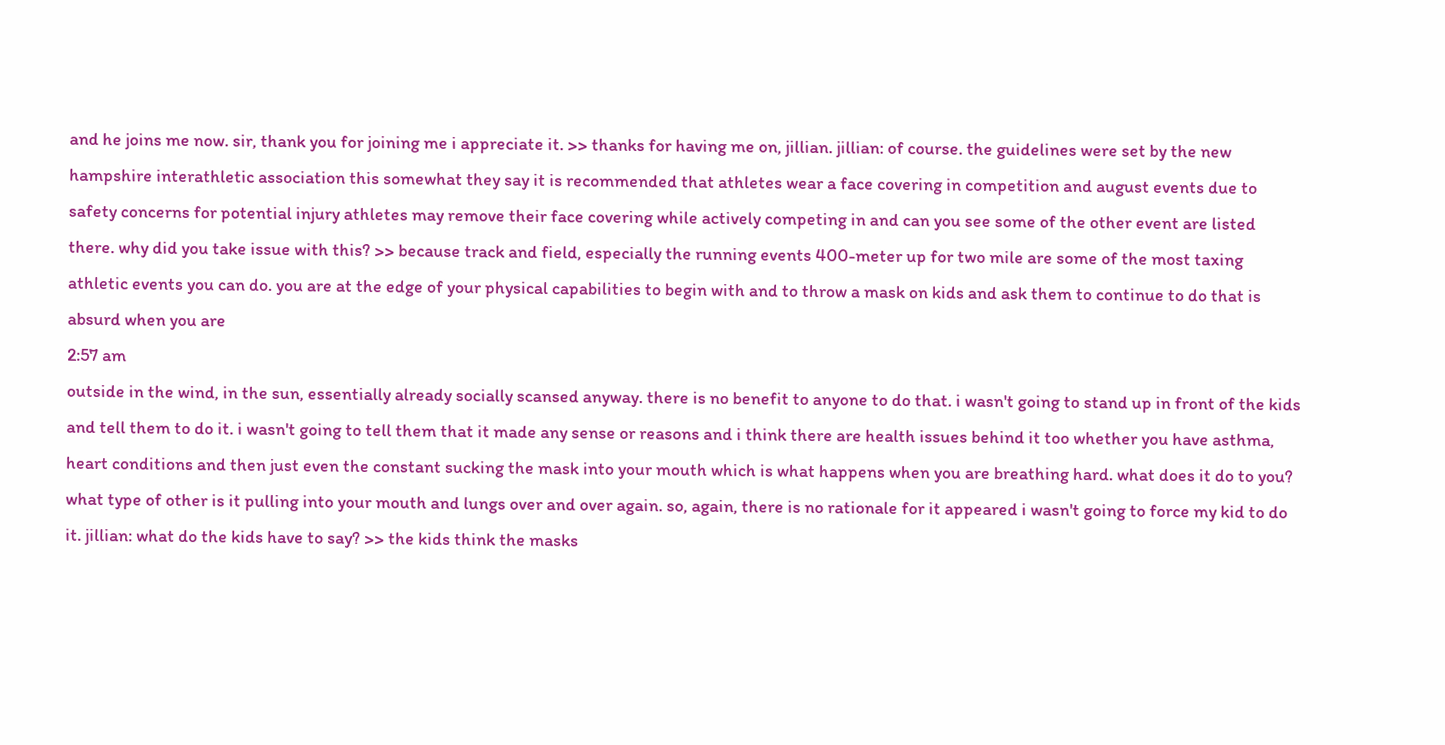and he joins me now. sir, thank you for joining me i appreciate it. >> thanks for having me on, jillian. jillian: of course. the guidelines were set by the new hampshire interathletic association this somewhat they say it is recommended that athletes wear a face covering in competition and august events due to safety concerns for potential injury athletes may remove their face covering while actively competing in and can you see some of the other event are listed there. why did you take issue with this? >> because track and field, especially the running events 400-meter up for two mile are some of the most taxing athletic events you can do. you are at the edge of your physical capabilities to begin with and to throw a mask on kids and ask them to continue to do that is absurd when you are
2:57 am
outside in the wind, in the sun, essentially already socially scansed anyway. there is no benefit to anyone to do that. i wasn't going to stand up in front of the kids and tell them to do it. i wasn't going to tell them that it made any sense or reasons and i think there are health issues behind it too whether you have asthma, heart conditions and then just even the constant sucking the mask into your mouth which is what happens when you are breathing hard. what does it do to you? what type of other is it pulling into your mouth and lungs over and over again. so, again, there is no rationale for it appeared i wasn't going to force my kid to do it. jillian: what do the kids have to say? >> the kids think the masks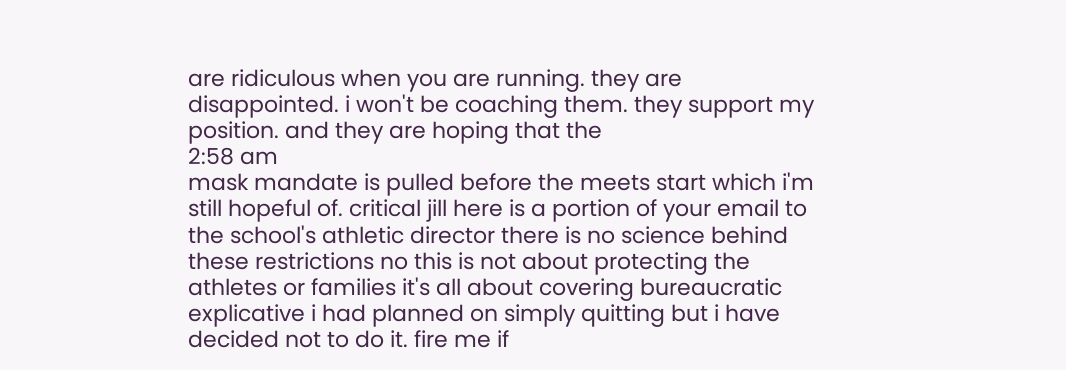are ridiculous when you are running. they are disappointed. i won't be coaching them. they support my position. and they are hoping that the
2:58 am
mask mandate is pulled before the meets start which i'm still hopeful of. critical jill here is a portion of your email to the school's athletic director there is no science behind these restrictions no this is not about protecting the athletes or families it's all about covering bureaucratic explicative i had planned on simply quitting but i have decided not to do it. fire me if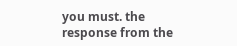you must. the response from the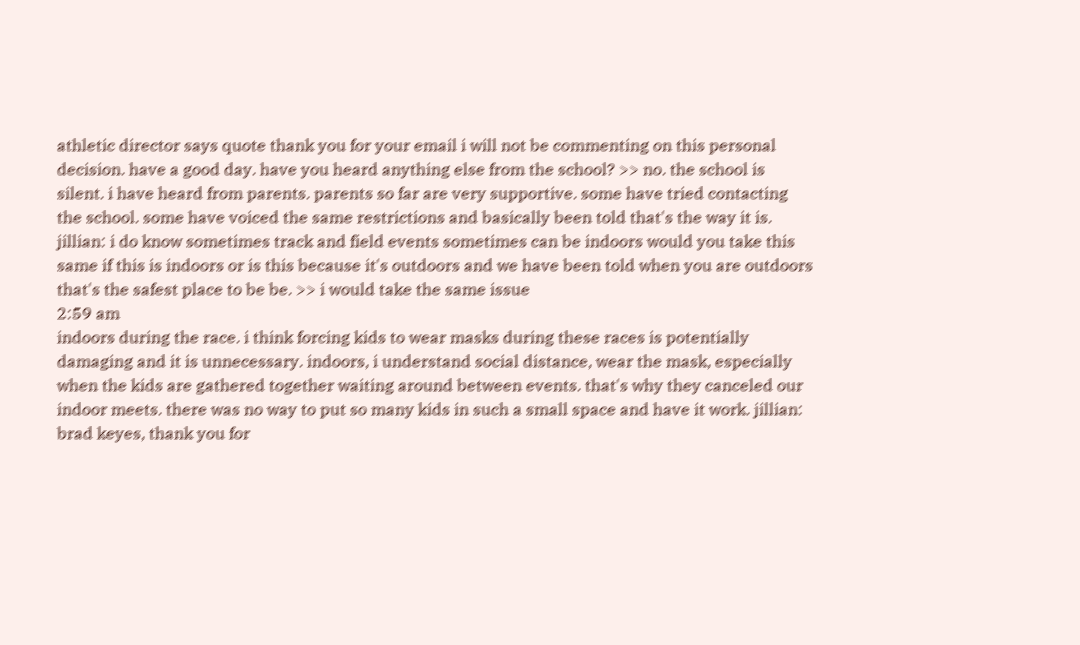athletic director says quote thank you for your email i will not be commenting on this personal decision. have a good day. have you heard anything else from the school? >> no. the school is silent. i have heard from parents. parents so far are very supportive. some have tried contacting the school. some have voiced the same restrictions and basically been told that's the way it is. jillian: i do know sometimes track and field events sometimes can be indoors would you take this same if this is indoors or is this because it's outdoors and we have been told when you are outdoors that's the safest place to be be. >> i would take the same issue
2:59 am
indoors during the race. i think forcing kids to wear masks during these races is potentially damaging and it is unnecessary. indoors, i understand social distance, wear the mask, especially when the kids are gathered together waiting around between events. that's why they canceled our indoor meets. there was no way to put so many kids in such a small space and have it work. jillian: brad keyes, thank you for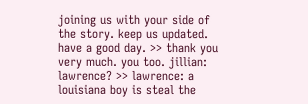joining us with your side of the story. keep us updated. have a good day. >> thank you very much. you too. jillian: lawrence? >> lawrence: a louisiana boy is steal the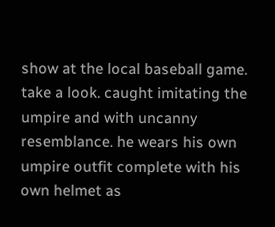show at the local baseball game. take a look. caught imitating the umpire and with uncanny resemblance. he wears his own umpire outfit complete with his own helmet as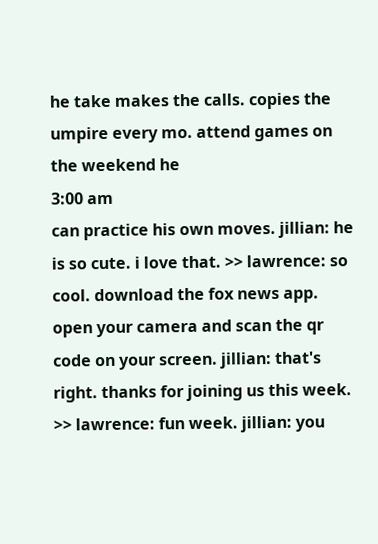he take makes the calls. copies the umpire every mo. attend games on the weekend he
3:00 am
can practice his own moves. jillian: he is so cute. i love that. >> lawrence: so cool. download the fox news app. open your camera and scan the qr code on your screen. jillian: that's right. thanks for joining us this week. >> lawrence: fun week. jillian: you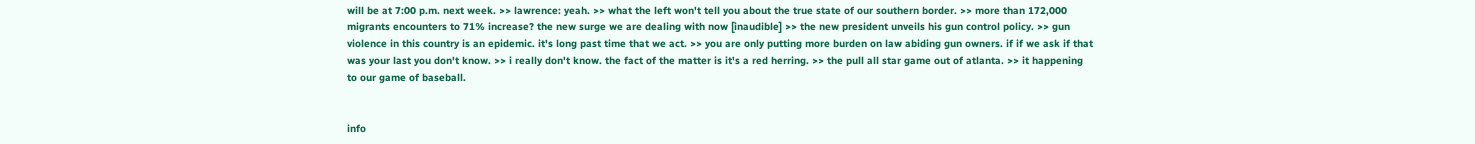will be at 7:00 p.m. next week. >> lawrence: yeah. >> what the left won't tell you about the true state of our southern border. >> more than 172,000 migrants encounters to 71% increase? the new surge we are dealing with now [inaudible] >> the new president unveils his gun control policy. >> gun violence in this country is an epidemic. it's long past time that we act. >> you are only putting more burden on law abiding gun owners. if if we ask if that was your last you don't know. >> i really don't know. the fact of the matter is it's a red herring. >> the pull all star game out of atlanta. >> it happening to our game of baseball.


info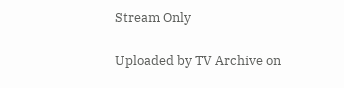Stream Only

Uploaded by TV Archive on